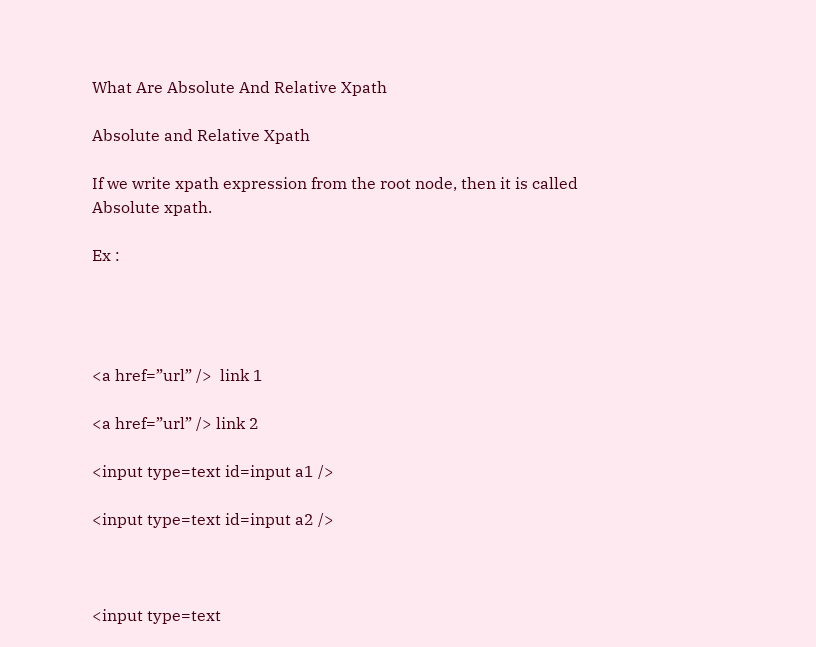What Are Absolute And Relative Xpath

Absolute and Relative Xpath

If we write xpath expression from the root node, then it is called Absolute xpath.

Ex :




<a href=”url” />  link 1

<a href=”url” /> link 2

<input type=text id=input a1 />

<input type=text id=input a2 />



<input type=text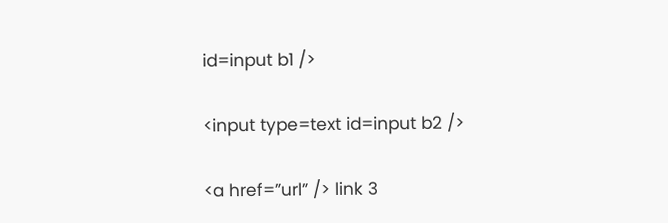id=input b1 />

<input type=text id=input b2 />

<a href=”url” /> link 3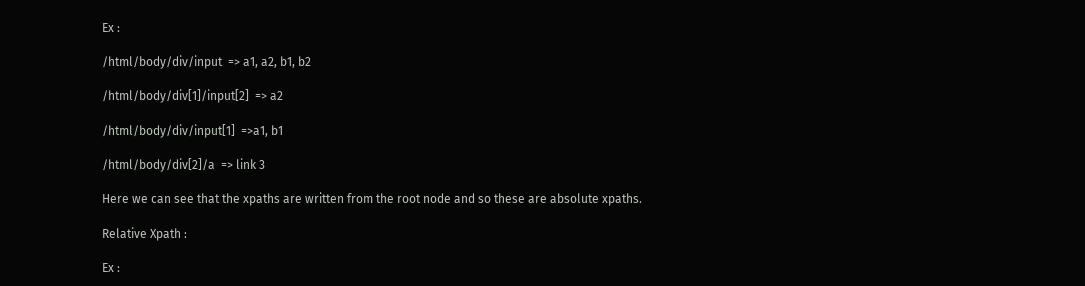Ex :

/html/body/div/input  => a1, a2, b1, b2

/html/body/div[1]/input[2]  => a2

/html/body/div/input[1]  =>a1, b1

/html/body/div[2]/a  => link 3

Here we can see that the xpaths are written from the root node and so these are absolute xpaths.

Relative Xpath :

Ex :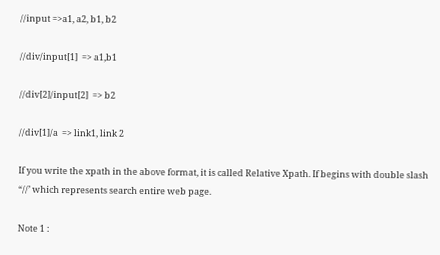//input =>a1, a2, b1, b2

//div/input[1]  => a1,b1

//div[2]/input[2]  => b2

//div[1]/a  => link1, link 2

If you write the xpath in the above format, it is called Relative Xpath. If begins with double slash “//’ which represents search entire web page.

Note 1 :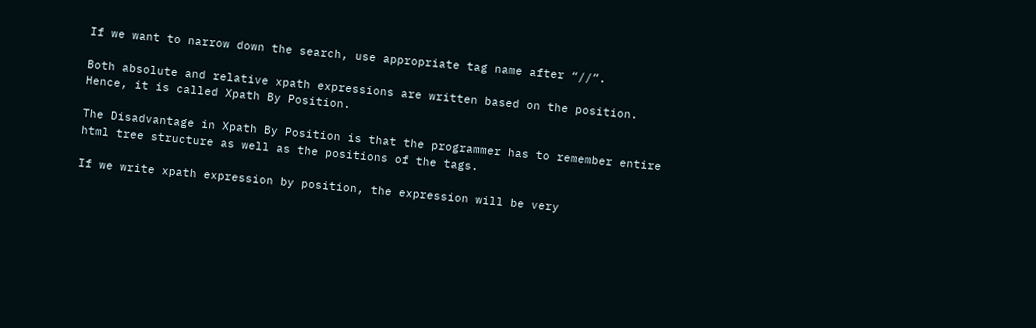If we want to narrow down the search, use appropriate tag name after “//”.

Both absolute and relative xpath expressions are written based on the position. Hence, it is called Xpath By Position.

The Disadvantage in Xpath By Position is that the programmer has to remember entire html tree structure as well as the positions of the tags.

If we write xpath expression by position, the expression will be very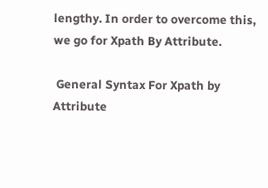lengthy. In order to overcome this, we go for Xpath By Attribute.

 General Syntax For Xpath by Attribute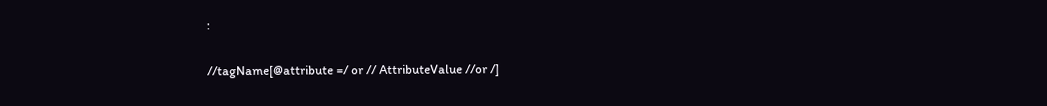:

//tagName[@attribute =/ or // AttributeValue //or /]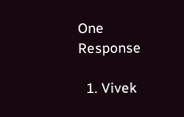One Response

  1. Vivek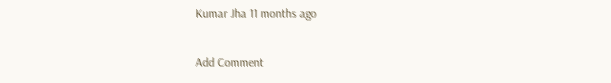Kumar Jha 11 months ago

Add Comment